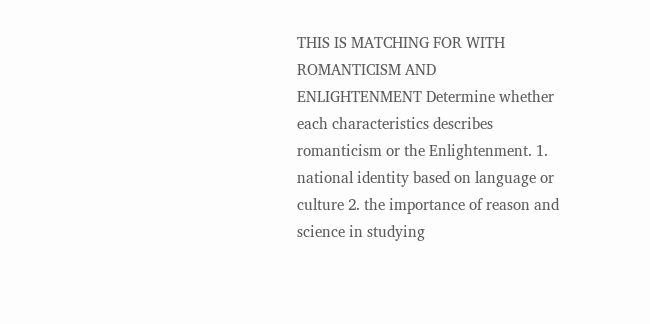THIS IS MATCHING FOR WITH ROMANTICISM AND ENLIGHTENMENT Determine whether each characteristics describes romanticism or the Enlightenment. 1. national identity based on language or culture 2. the importance of reason and science in studying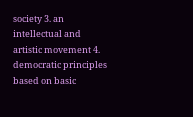society 3. an intellectual and artistic movement 4. democratic principles based on basic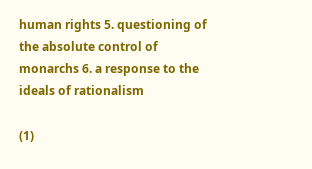human rights 5. questioning of the absolute control of monarchs 6. a response to the ideals of rationalism

(1)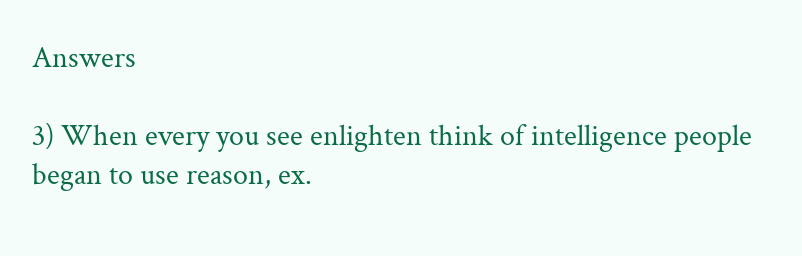Answers

3) When every you see enlighten think of intelligence people began to use reason, ex.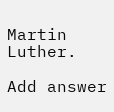Martin Luther.

Add answer